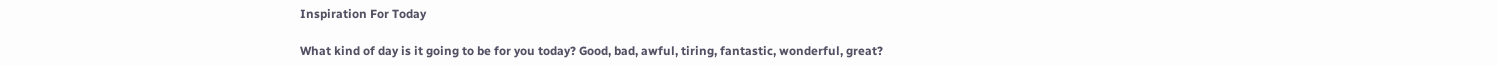Inspiration For Today

What kind of day is it going to be for you today? Good, bad, awful, tiring, fantastic, wonderful, great?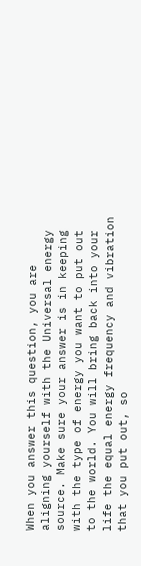When you answer this question, you are aligning yourself with the Universal energy source. Make sure your answer is in keeping with the type of energy you want to put out to the world. You will bring back into your life the equal energy frequency and vibration that you put out, so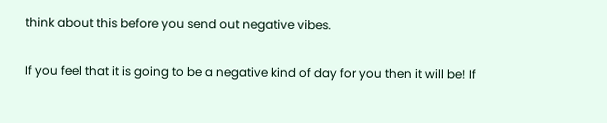think about this before you send out negative vibes.

If you feel that it is going to be a negative kind of day for you then it will be! If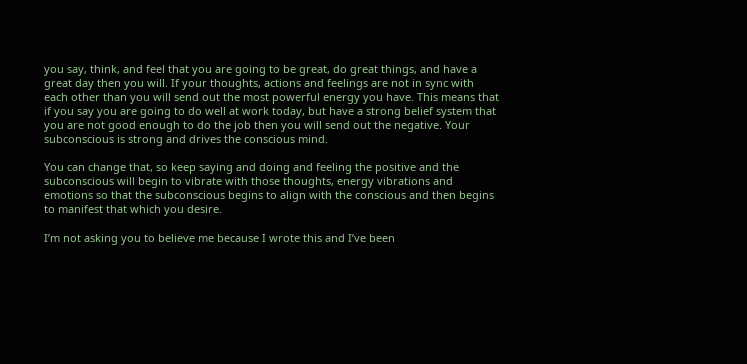you say, think, and feel that you are going to be great, do great things, and have a great day then you will. If your thoughts, actions and feelings are not in sync with each other than you will send out the most powerful energy you have. This means that if you say you are going to do well at work today, but have a strong belief system that you are not good enough to do the job then you will send out the negative. Your subconscious is strong and drives the conscious mind.

You can change that, so keep saying and doing and feeling the positive and the subconscious will begin to vibrate with those thoughts, energy vibrations and emotions so that the subconscious begins to align with the conscious and then begins to manifest that which you desire.

I’m not asking you to believe me because I wrote this and I’ve been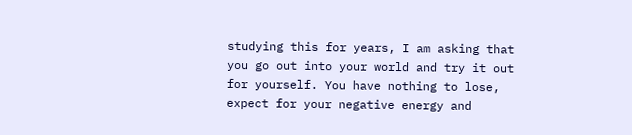studying this for years, I am asking that you go out into your world and try it out for yourself. You have nothing to lose, expect for your negative energy and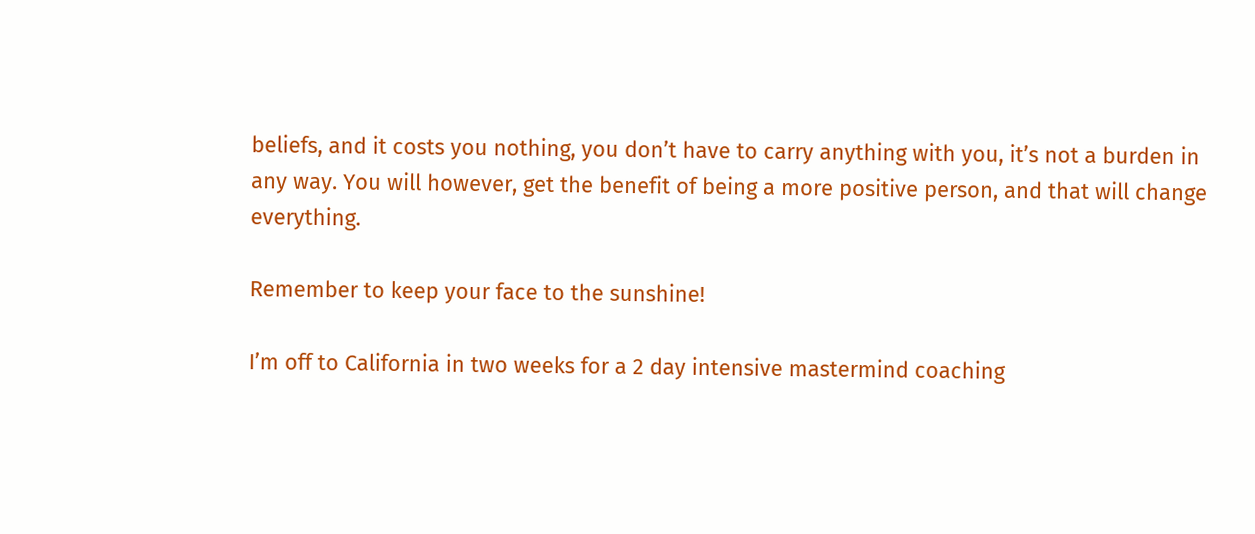beliefs, and it costs you nothing, you don’t have to carry anything with you, it’s not a burden in any way. You will however, get the benefit of being a more positive person, and that will change everything.

Remember to keep your face to the sunshine!

I’m off to California in two weeks for a 2 day intensive mastermind coaching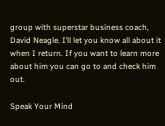group with superstar business coach, David Neagle. I’ll let you know all about it when I return. If you want to learn more about him you can go to and check him out.

Speak Your Mind